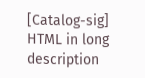[Catalog-sig] HTML in long description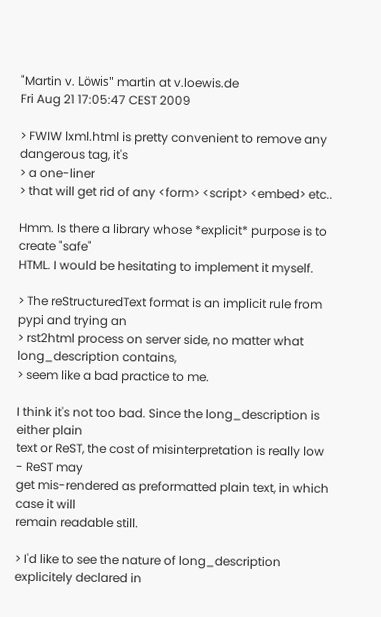"Martin v. Löwis" martin at v.loewis.de
Fri Aug 21 17:05:47 CEST 2009

> FWIW lxml.html is pretty convenient to remove any dangerous tag, it's
> a one-liner
> that will get rid of any <form> <script> <embed> etc..

Hmm. Is there a library whose *explicit* purpose is to create "safe"
HTML. I would be hesitating to implement it myself.

> The reStructuredText format is an implicit rule from pypi and trying an
> rst2html process on server side, no matter what long_description contains,
> seem like a bad practice to me.

I think it's not too bad. Since the long_description is either plain
text or ReST, the cost of misinterpretation is really low - ReST may
get mis-rendered as preformatted plain text, in which case it will
remain readable still.

> I'd like to see the nature of long_description explicitely declared in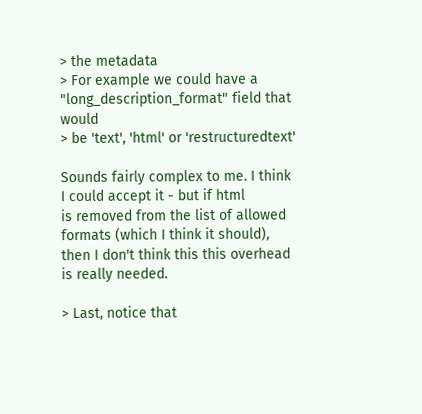> the metadata
> For example we could have a "long_description_format" field that would
> be 'text', 'html' or 'restructuredtext'

Sounds fairly complex to me. I think I could accept it - but if html
is removed from the list of allowed formats (which I think it should),
then I don't think this this overhead is really needed.

> Last, notice that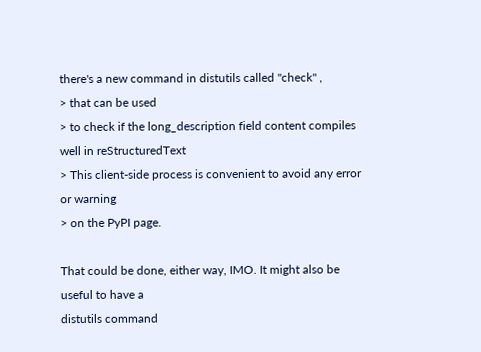there's a new command in distutils called "check" ,
> that can be used
> to check if the long_description field content compiles well in reStructuredText
> This client-side process is convenient to avoid any error or warning
> on the PyPI page.

That could be done, either way, IMO. It might also be useful to have a
distutils command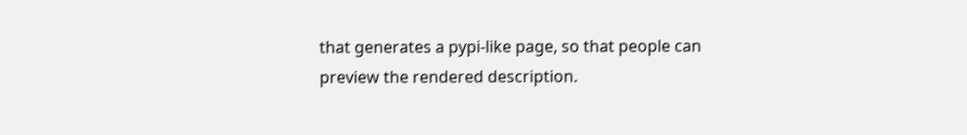that generates a pypi-like page, so that people can
preview the rendered description.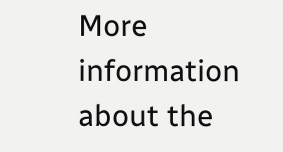More information about the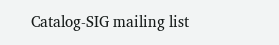Catalog-SIG mailing list